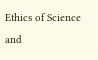Ethics of Science and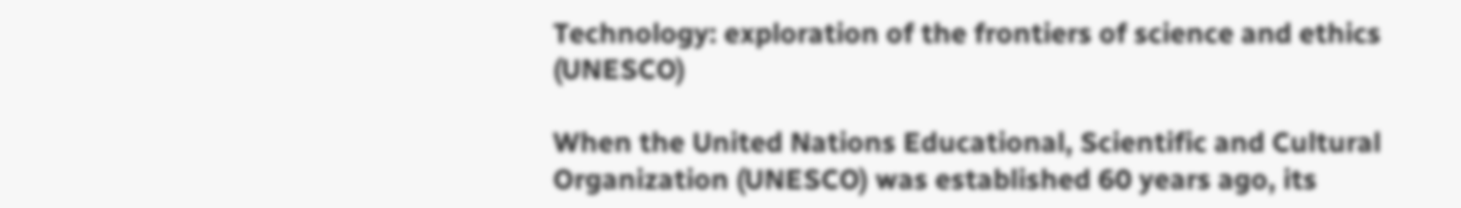Technology: exploration of the frontiers of science and ethics (UNESCO)

When the United Nations Educational, Scientific and Cultural Organization (UNESCO) was established 60 years ago, its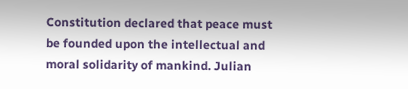Constitution declared that peace must be founded upon the intellectual and moral solidarity of mankind. Julian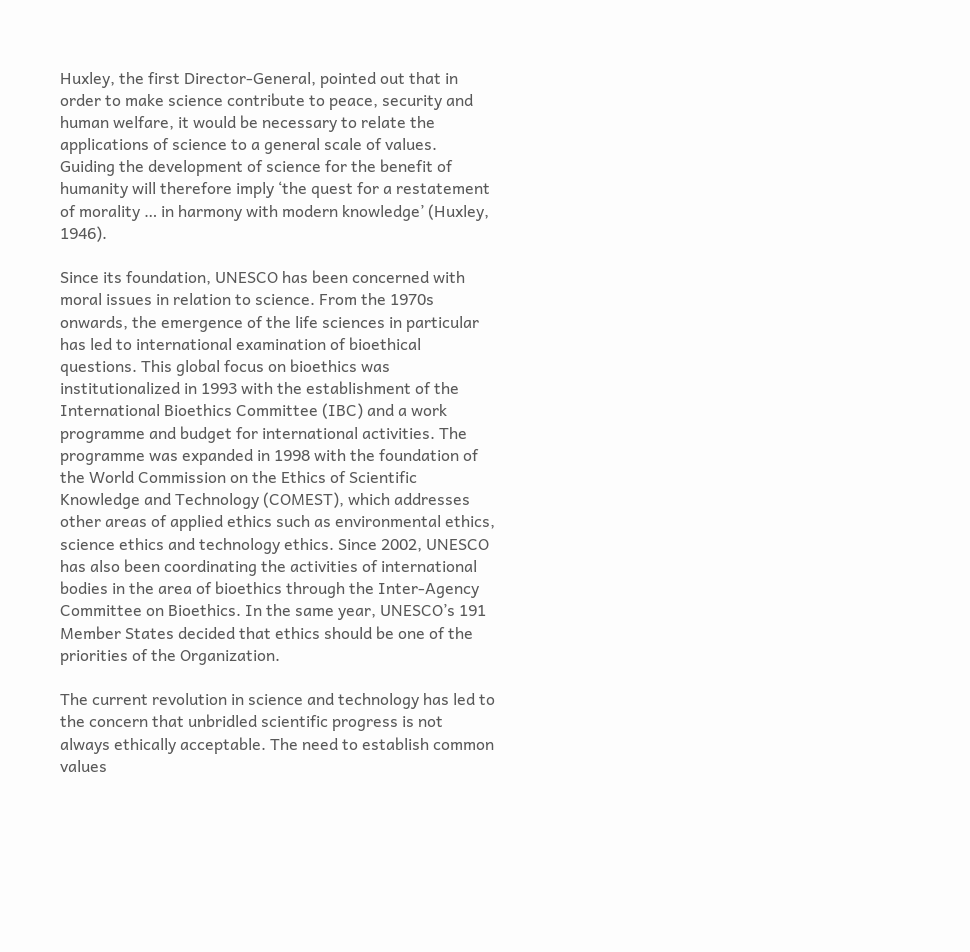Huxley, the first Director-General, pointed out that in order to make science contribute to peace, security and human welfare, it would be necessary to relate the applications of science to a general scale of values. Guiding the development of science for the benefit of humanity will therefore imply ‘the quest for a restatement of morality … in harmony with modern knowledge’ (Huxley, 1946).

Since its foundation, UNESCO has been concerned with moral issues in relation to science. From the 1970s onwards, the emergence of the life sciences in particular has led to international examination of bioethical questions. This global focus on bioethics was institutionalized in 1993 with the establishment of the International Bioethics Committee (IBC) and a work programme and budget for international activities. The programme was expanded in 1998 with the foundation of the World Commission on the Ethics of Scientific Knowledge and Technology (COMEST), which addresses other areas of applied ethics such as environmental ethics, science ethics and technology ethics. Since 2002, UNESCO has also been coordinating the activities of international bodies in the area of bioethics through the Inter-Agency Committee on Bioethics. In the same year, UNESCO’s 191 Member States decided that ethics should be one of the priorities of the Organization.

The current revolution in science and technology has led to the concern that unbridled scientific progress is not always ethically acceptable. The need to establish common values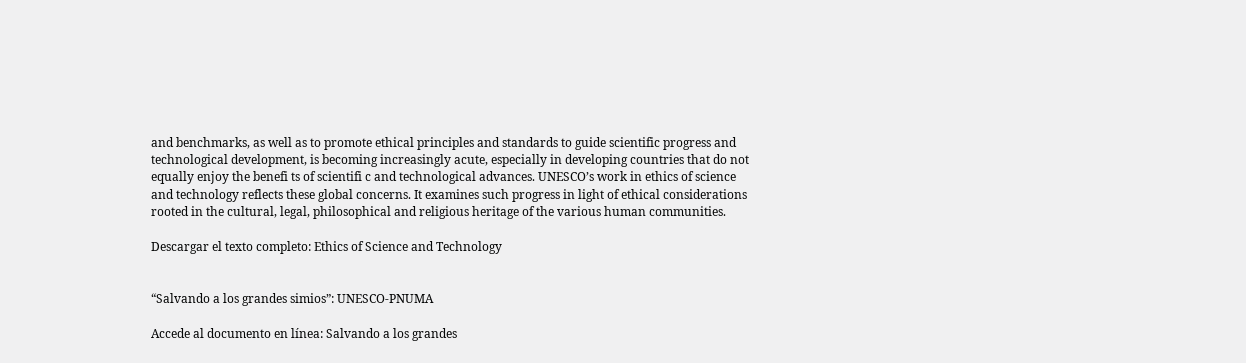and benchmarks, as well as to promote ethical principles and standards to guide scientific progress and technological development, is becoming increasingly acute, especially in developing countries that do not equally enjoy the benefi ts of scientifi c and technological advances. UNESCO’s work in ethics of science and technology reflects these global concerns. It examines such progress in light of ethical considerations rooted in the cultural, legal, philosophical and religious heritage of the various human communities.

Descargar el texto completo: Ethics of Science and Technology


“Salvando a los grandes simios”: UNESCO-PNUMA

Accede al documento en línea: Salvando a los grandes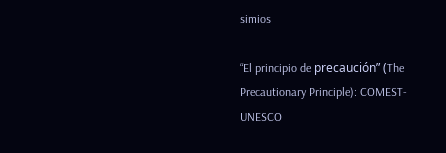simios

“El principio de precaución” (The Precautionary Principle): COMEST-UNESCO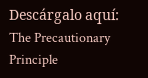Descárgalo aquí: The Precautionary Principle